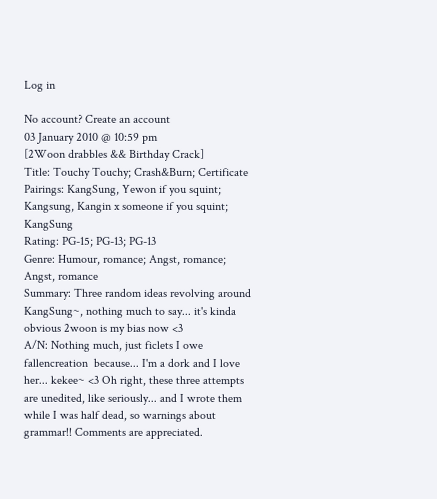Log in

No account? Create an account
03 January 2010 @ 10:59 pm
[2Woon drabbles && Birthday Crack]
Title: Touchy Touchy; Crash&Burn; Certificate
Pairings: KangSung, Yewon if you squint; Kangsung, Kangin x someone if you squint; KangSung
Rating: PG-15; PG-13; PG-13
Genre: Humour, romance; Angst, romance; Angst, romance
Summary: Three random ideas revolving around KangSung~, nothing much to say... it's kinda obvious 2woon is my bias now <3
A/N: Nothing much, just ficlets I owe fallencreation  because... I'm a dork and I love her... kekee~ <3 Oh right, these three attempts are unedited, like seriously... and I wrote them while I was half dead, so warnings about grammar!! Comments are appreciated.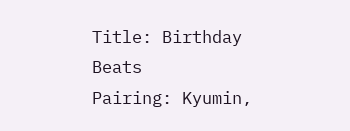Title: Birthday Beats
Pairing: Kyumin,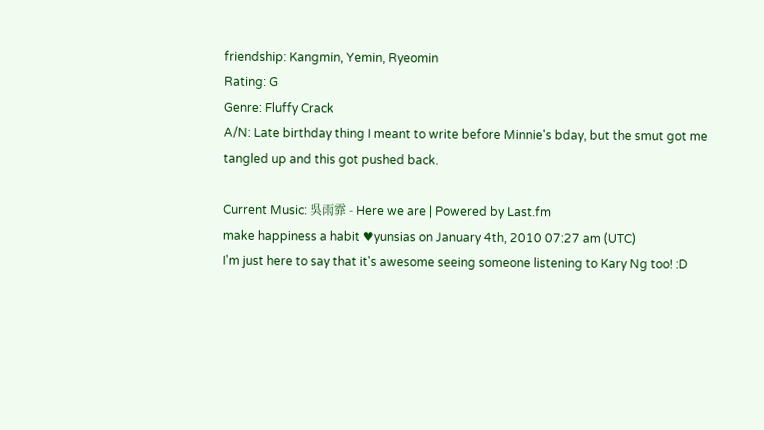friendship: Kangmin, Yemin, Ryeomin
Rating: G
Genre: Fluffy Crack
A/N: Late birthday thing I meant to write before Minnie's bday, but the smut got me tangled up and this got pushed back.

Current Music: 吳雨霏 - Here we are | Powered by Last.fm
make happiness a habit ♥yunsias on January 4th, 2010 07:27 am (UTC)
I'm just here to say that it's awesome seeing someone listening to Kary Ng too! :D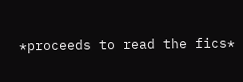*proceeds to read the fics*